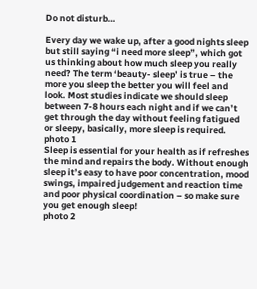Do not disturb…

Every day we wake up, after a good nights sleep but still saying “i need more sleep”, which got us thinking about how much sleep you really need? The term ‘beauty- sleep’ is true – the more you sleep the better you will feel and look. Most studies indicate we should sleep between 7-8 hours each night and if we can’t get through the day without feeling fatigued or sleepy, basically, more sleep is required.
photo 1
Sleep is essential for your health as if refreshes the mind and repairs the body. Without enough sleep it’s easy to have poor concentration, mood swings, impaired judgement and reaction time and poor physical coordination – so make sure you get enough sleep!
photo 2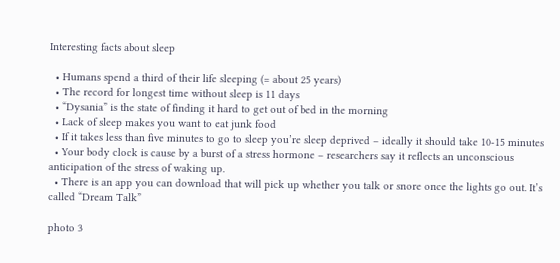Interesting facts about sleep

  • Humans spend a third of their life sleeping (= about 25 years)
  • The record for longest time without sleep is 11 days
  • “Dysania” is the state of finding it hard to get out of bed in the morning
  • Lack of sleep makes you want to eat junk food
  • If it takes less than five minutes to go to sleep you’re sleep deprived – ideally it should take 10-15 minutes
  • Your body clock is cause by a burst of a stress hormone – researchers say it reflects an unconscious anticipation of the stress of waking up.
  • There is an app you can download that will pick up whether you talk or snore once the lights go out. It’s called “Dream Talk”

photo 3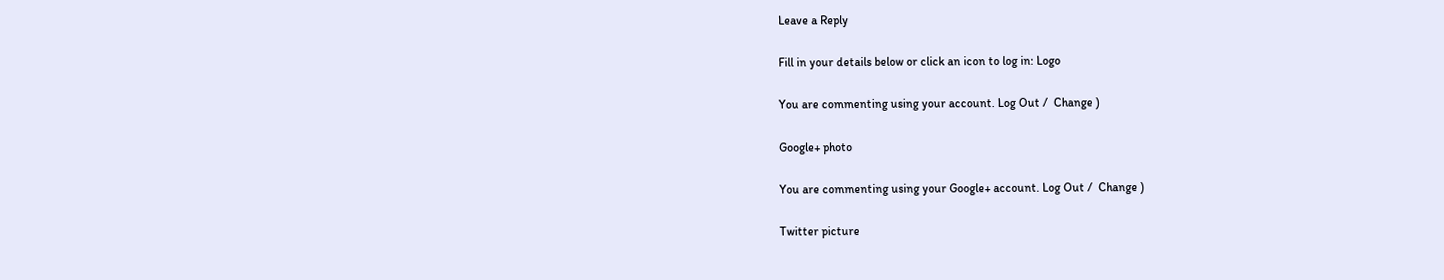Leave a Reply

Fill in your details below or click an icon to log in: Logo

You are commenting using your account. Log Out /  Change )

Google+ photo

You are commenting using your Google+ account. Log Out /  Change )

Twitter picture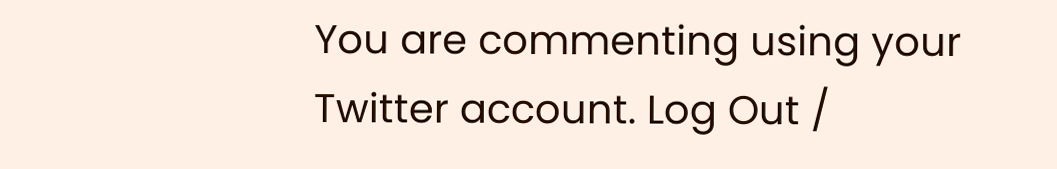You are commenting using your Twitter account. Log Out /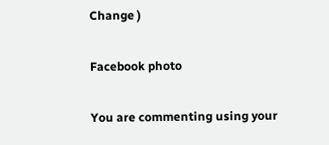Change )

Facebook photo

You are commenting using your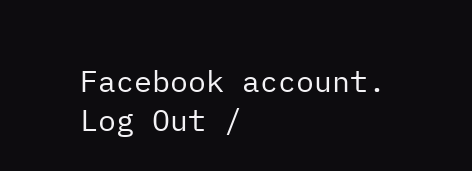Facebook account. Log Out /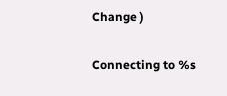Change )

Connecting to %s